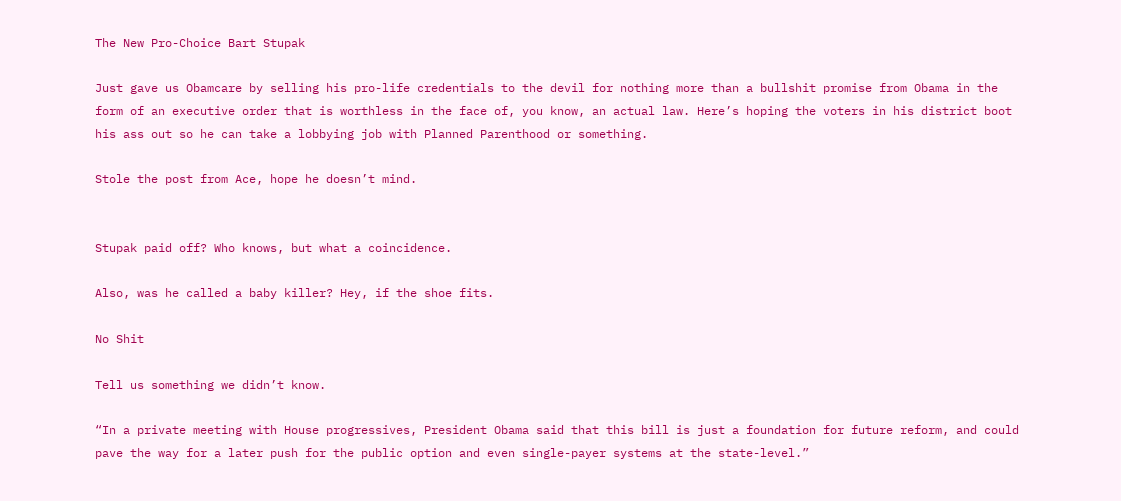The New Pro-Choice Bart Stupak

Just gave us Obamcare by selling his pro-life credentials to the devil for nothing more than a bullshit promise from Obama in the form of an executive order that is worthless in the face of, you know, an actual law. Here’s hoping the voters in his district boot his ass out so he can take a lobbying job with Planned Parenthood or something.

Stole the post from Ace, hope he doesn’t mind.


Stupak paid off? Who knows, but what a coincidence.

Also, was he called a baby killer? Hey, if the shoe fits.

No Shit

Tell us something we didn’t know.

“In a private meeting with House progressives, President Obama said that this bill is just a foundation for future reform, and could pave the way for a later push for the public option and even single-payer systems at the state-level.”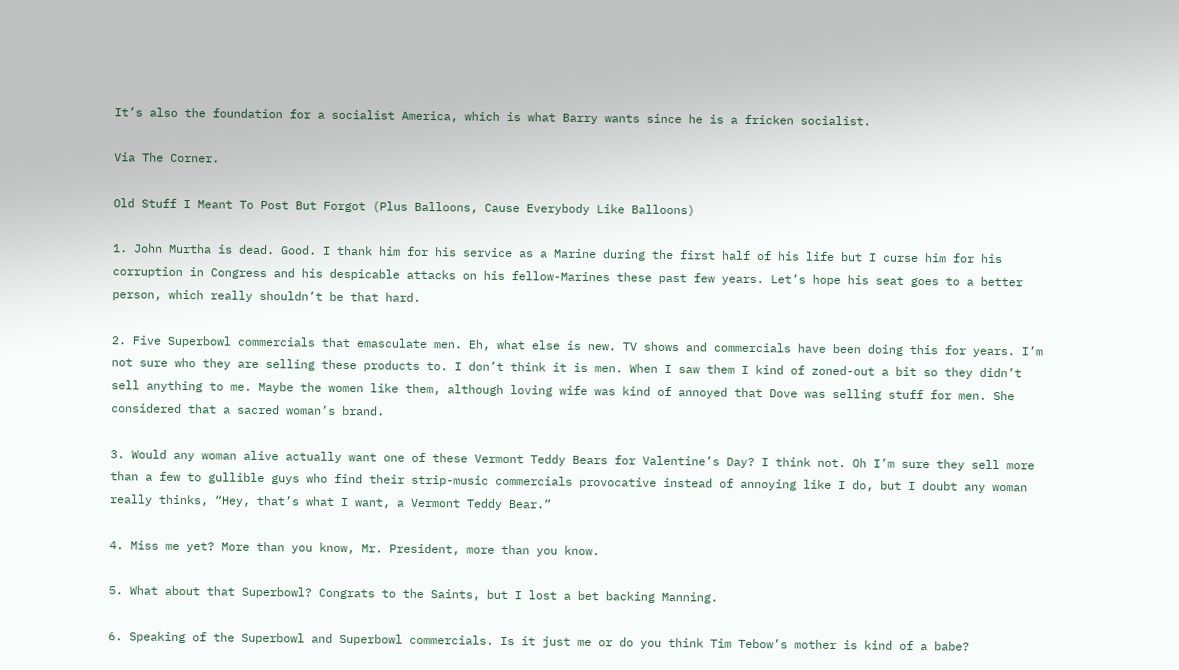It’s also the foundation for a socialist America, which is what Barry wants since he is a fricken socialist.

Via The Corner.

Old Stuff I Meant To Post But Forgot (Plus Balloons, Cause Everybody Like Balloons)

1. John Murtha is dead. Good. I thank him for his service as a Marine during the first half of his life but I curse him for his corruption in Congress and his despicable attacks on his fellow-Marines these past few years. Let’s hope his seat goes to a better person, which really shouldn’t be that hard.

2. Five Superbowl commercials that emasculate men. Eh, what else is new. TV shows and commercials have been doing this for years. I’m not sure who they are selling these products to. I don’t think it is men. When I saw them I kind of zoned-out a bit so they didn’t sell anything to me. Maybe the women like them, although loving wife was kind of annoyed that Dove was selling stuff for men. She considered that a sacred woman’s brand.

3. Would any woman alive actually want one of these Vermont Teddy Bears for Valentine’s Day? I think not. Oh I’m sure they sell more than a few to gullible guys who find their strip-music commercials provocative instead of annoying like I do, but I doubt any woman really thinks, “Hey, that’s what I want, a Vermont Teddy Bear.”

4. Miss me yet? More than you know, Mr. President, more than you know.

5. What about that Superbowl? Congrats to the Saints, but I lost a bet backing Manning.

6. Speaking of the Superbowl and Superbowl commercials. Is it just me or do you think Tim Tebow’s mother is kind of a babe?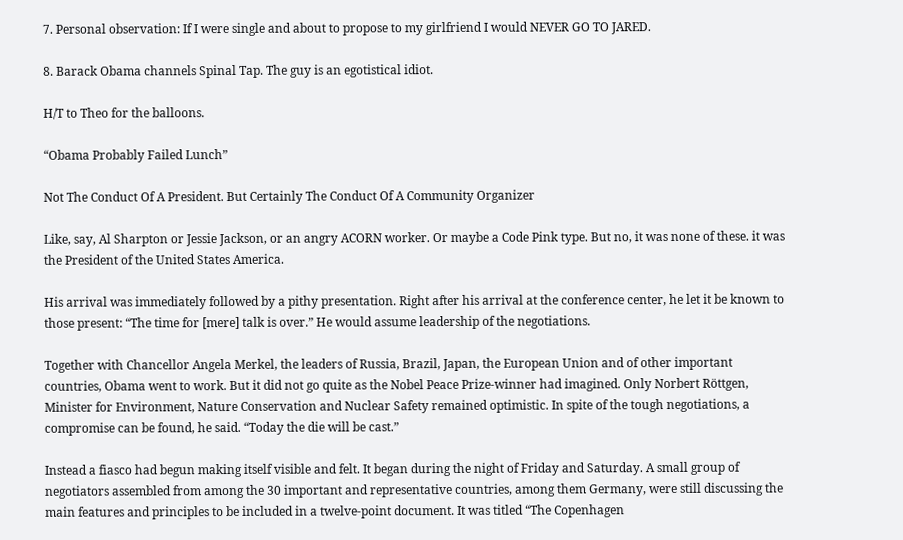7. Personal observation: If I were single and about to propose to my girlfriend I would NEVER GO TO JARED.

8. Barack Obama channels Spinal Tap. The guy is an egotistical idiot.

H/T to Theo for the balloons.

“Obama Probably Failed Lunch”

Not The Conduct Of A President. But Certainly The Conduct Of A Community Organizer

Like, say, Al Sharpton or Jessie Jackson, or an angry ACORN worker. Or maybe a Code Pink type. But no, it was none of these. it was the President of the United States America.

His arrival was immediately followed by a pithy presentation. Right after his arrival at the conference center, he let it be known to those present: “The time for [mere] talk is over.” He would assume leadership of the negotiations.

Together with Chancellor Angela Merkel, the leaders of Russia, Brazil, Japan, the European Union and of other important countries, Obama went to work. But it did not go quite as the Nobel Peace Prize-winner had imagined. Only Norbert Röttgen, Minister for Environment, Nature Conservation and Nuclear Safety remained optimistic. In spite of the tough negotiations, a compromise can be found, he said. “Today the die will be cast.”

Instead a fiasco had begun making itself visible and felt. It began during the night of Friday and Saturday. A small group of negotiators assembled from among the 30 important and representative countries, among them Germany, were still discussing the main features and principles to be included in a twelve-point document. It was titled “The Copenhagen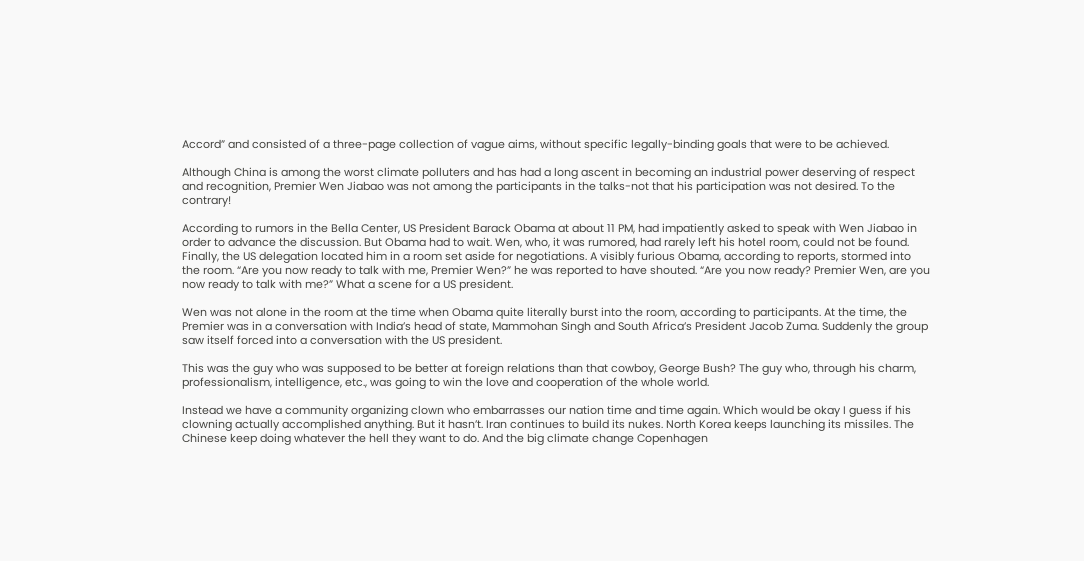Accord” and consisted of a three-page collection of vague aims, without specific legally-binding goals that were to be achieved.

Although China is among the worst climate polluters and has had a long ascent in becoming an industrial power deserving of respect and recognition, Premier Wen Jiabao was not among the participants in the talks-not that his participation was not desired. To the contrary!

According to rumors in the Bella Center, US President Barack Obama at about 11 PM, had impatiently asked to speak with Wen Jiabao in order to advance the discussion. But Obama had to wait. Wen, who, it was rumored, had rarely left his hotel room, could not be found. Finally, the US delegation located him in a room set aside for negotiations. A visibly furious Obama, according to reports, stormed into the room. “Are you now ready to talk with me, Premier Wen?” he was reported to have shouted. “Are you now ready? Premier Wen, are you now ready to talk with me?” What a scene for a US president.

Wen was not alone in the room at the time when Obama quite literally burst into the room, according to participants. At the time, the Premier was in a conversation with India’s head of state, Mammohan Singh and South Africa’s President Jacob Zuma. Suddenly the group saw itself forced into a conversation with the US president.

This was the guy who was supposed to be better at foreign relations than that cowboy, George Bush? The guy who, through his charm, professionalism, intelligence, etc., was going to win the love and cooperation of the whole world.

Instead we have a community organizing clown who embarrasses our nation time and time again. Which would be okay I guess if his clowning actually accomplished anything. But it hasn’t. Iran continues to build its nukes. North Korea keeps launching its missiles. The Chinese keep doing whatever the hell they want to do. And the big climate change Copenhagen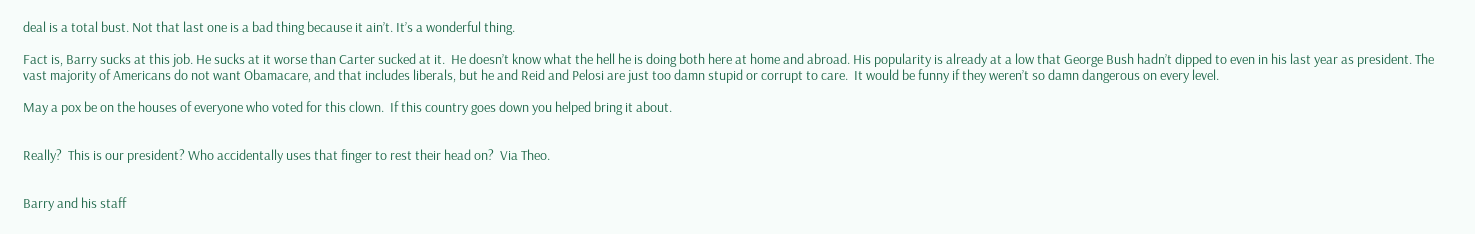deal is a total bust. Not that last one is a bad thing because it ain’t. It’s a wonderful thing.

Fact is, Barry sucks at this job. He sucks at it worse than Carter sucked at it.  He doesn’t know what the hell he is doing both here at home and abroad. His popularity is already at a low that George Bush hadn’t dipped to even in his last year as president. The vast majority of Americans do not want Obamacare, and that includes liberals, but he and Reid and Pelosi are just too damn stupid or corrupt to care.  It would be funny if they weren’t so damn dangerous on every level.

May a pox be on the houses of everyone who voted for this clown.  If this country goes down you helped bring it about.


Really?  This is our president? Who accidentally uses that finger to rest their head on?  Via Theo.


Barry and his staff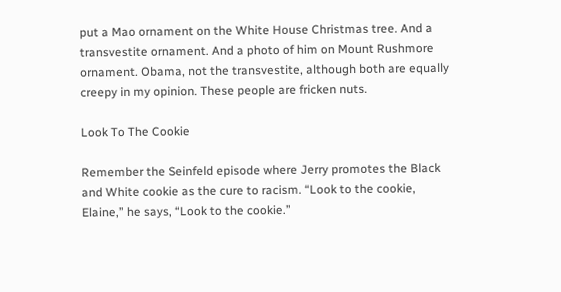put a Mao ornament on the White House Christmas tree. And a transvestite ornament. And a photo of him on Mount Rushmore ornament. Obama, not the transvestite, although both are equally creepy in my opinion. These people are fricken nuts.

Look To The Cookie

Remember the Seinfeld episode where Jerry promotes the Black and White cookie as the cure to racism. “Look to the cookie, Elaine,” he says, “Look to the cookie.”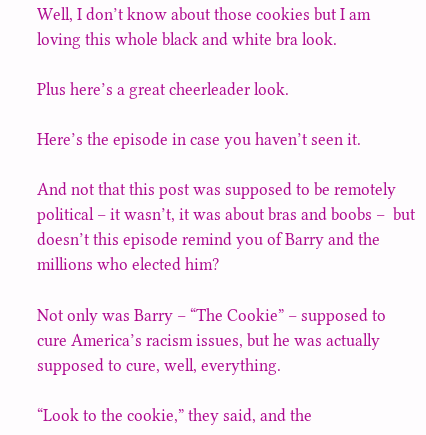Well, I don’t know about those cookies but I am loving this whole black and white bra look.

Plus here’s a great cheerleader look.

Here’s the episode in case you haven’t seen it.

And not that this post was supposed to be remotely political – it wasn’t, it was about bras and boobs –  but doesn’t this episode remind you of Barry and the millions who elected him?

Not only was Barry – “The Cookie” – supposed to cure America’s racism issues, but he was actually supposed to cure, well, everything.

“Look to the cookie,” they said, and the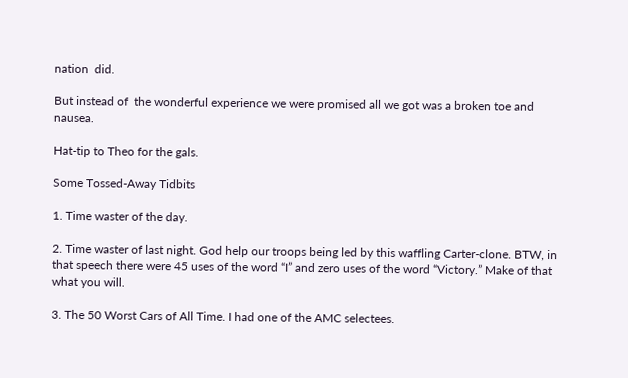nation  did.

But instead of  the wonderful experience we were promised all we got was a broken toe and nausea.

Hat-tip to Theo for the gals.

Some Tossed-Away Tidbits

1. Time waster of the day.

2. Time waster of last night. God help our troops being led by this waffling Carter-clone. BTW, in that speech there were 45 uses of the word “I” and zero uses of the word “Victory.” Make of that what you will.

3. The 50 Worst Cars of All Time. I had one of the AMC selectees.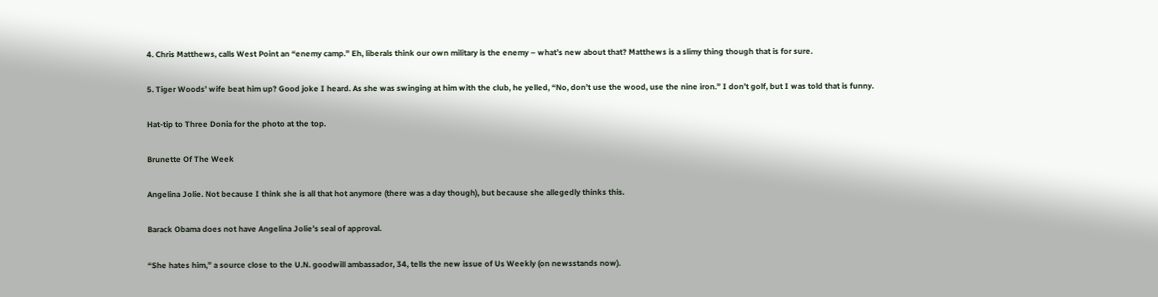4. Chris Matthews, calls West Point an “enemy camp.” Eh, liberals think our own military is the enemy – what’s new about that? Matthews is a slimy thing though that is for sure.

5. Tiger Woods’ wife beat him up? Good joke I heard. As she was swinging at him with the club, he yelled, “No, don’t use the wood, use the nine iron.” I don’t golf, but I was told that is funny.

Hat-tip to Three Donia for the photo at the top.

Brunette Of The Week

Angelina Jolie. Not because I think she is all that hot anymore (there was a day though), but because she allegedly thinks this.

Barack Obama does not have Angelina Jolie’s seal of approval.

“She hates him,” a source close to the U.N. goodwill ambassador, 34, tells the new issue of Us Weekly (on newsstands now).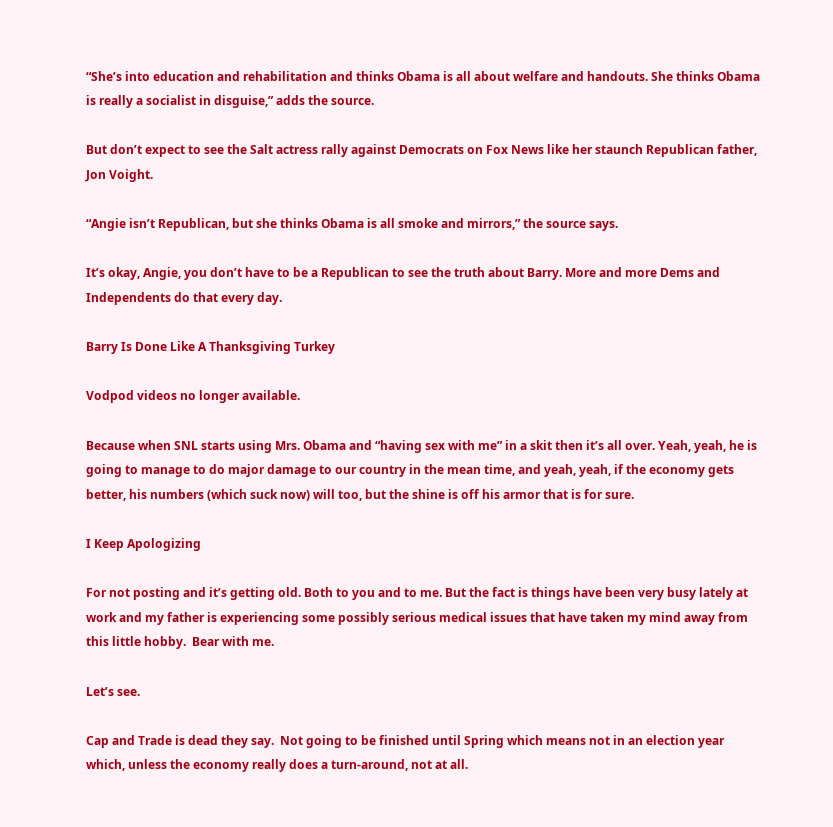“She’s into education and rehabilitation and thinks Obama is all about welfare and handouts. She thinks Obama is really a socialist in disguise,” adds the source.

But don’t expect to see the Salt actress rally against Democrats on Fox News like her staunch Republican father, Jon Voight.

“Angie isn’t Republican, but she thinks Obama is all smoke and mirrors,” the source says.

It’s okay, Angie, you don’t have to be a Republican to see the truth about Barry. More and more Dems and Independents do that every day.

Barry Is Done Like A Thanksgiving Turkey

Vodpod videos no longer available.

Because when SNL starts using Mrs. Obama and “having sex with me” in a skit then it’s all over. Yeah, yeah, he is going to manage to do major damage to our country in the mean time, and yeah, yeah, if the economy gets better, his numbers (which suck now) will too, but the shine is off his armor that is for sure.

I Keep Apologizing

For not posting and it’s getting old. Both to you and to me. But the fact is things have been very busy lately at work and my father is experiencing some possibly serious medical issues that have taken my mind away from this little hobby.  Bear with me.

Let’s see.

Cap and Trade is dead they say.  Not going to be finished until Spring which means not in an election year which, unless the economy really does a turn-around, not at all.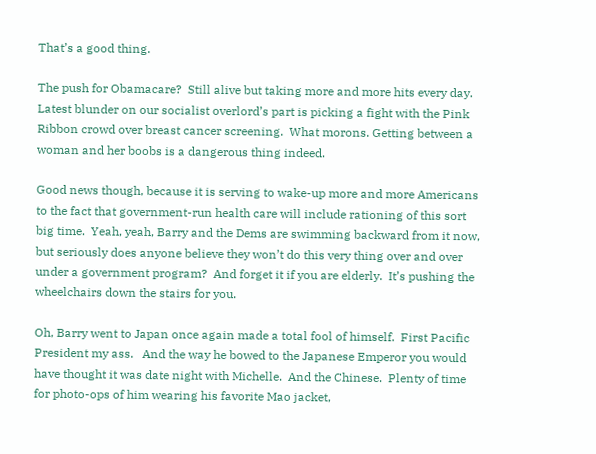That’s a good thing.

The push for Obamacare?  Still alive but taking more and more hits every day.  Latest blunder on our socialist overlord’s part is picking a fight with the Pink Ribbon crowd over breast cancer screening.  What morons. Getting between a woman and her boobs is a dangerous thing indeed.

Good news though, because it is serving to wake-up more and more Americans to the fact that government-run health care will include rationing of this sort big time.  Yeah, yeah, Barry and the Dems are swimming backward from it now, but seriously does anyone believe they won’t do this very thing over and over under a government program?  And forget it if you are elderly.  It’s pushing the wheelchairs down the stairs for you.

Oh, Barry went to Japan once again made a total fool of himself.  First Pacific President my ass.   And the way he bowed to the Japanese Emperor you would have thought it was date night with Michelle.  And the Chinese.  Plenty of time for photo-ops of him wearing his favorite Mao jacket,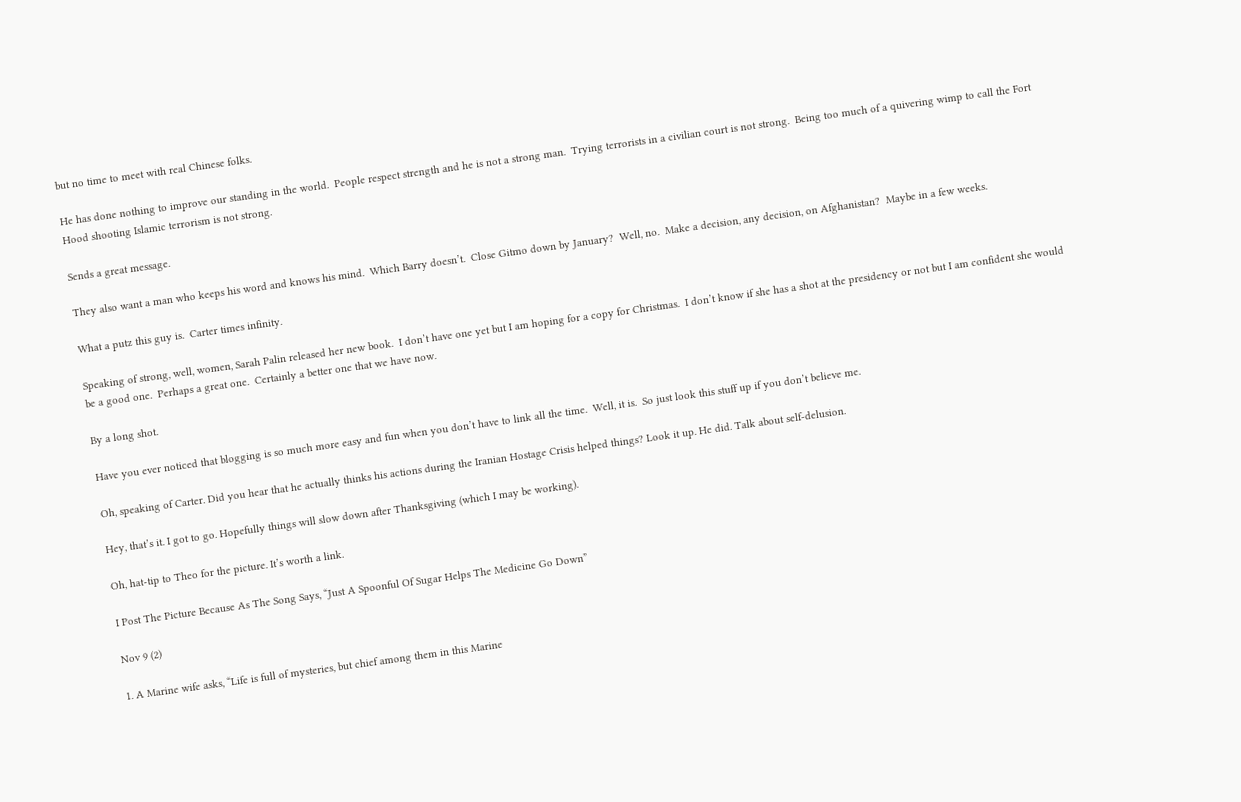but no time to meet with real Chinese folks.

He has done nothing to improve our standing in the world.  People respect strength and he is not a strong man.  Trying terrorists in a civilian court is not strong.  Being too much of a quivering wimp to call the Fort Hood shooting Islamic terrorism is not strong.

Sends a great message.

They also want a man who keeps his word and knows his mind.  Which Barry doesn’t.  Close Gitmo down by January?  Well, no.  Make a decision, any decision, on Afghanistan?  Maybe in a few weeks.

What a putz this guy is.  Carter times infinity.

Speaking of strong, well, women, Sarah Palin released her new book.  I don’t have one yet but I am hoping for a copy for Christmas.  I don’t know if she has a shot at the presidency or not but I am confident she would be a good one.  Perhaps a great one.  Certainly a better one that we have now.

By a long shot.

Have you ever noticed that blogging is so much more easy and fun when you don’t have to link all the time.  Well, it is.  So just look this stuff up if you don’t believe me.

Oh, speaking of Carter. Did you hear that he actually thinks his actions during the Iranian Hostage Crisis helped things? Look it up. He did. Talk about self-delusion.

Hey, that’s it. I got to go. Hopefully things will slow down after Thanksgiving (which I may be working).

Oh, hat-tip to Theo for the picture. It’s worth a link.

I Post The Picture Because As The Song Says, “Just A Spoonful Of Sugar Helps The Medicine Go Down”

Nov 9 (2)

1. A Marine wife asks, “Life is full of mysteries, but chief among them in this Marine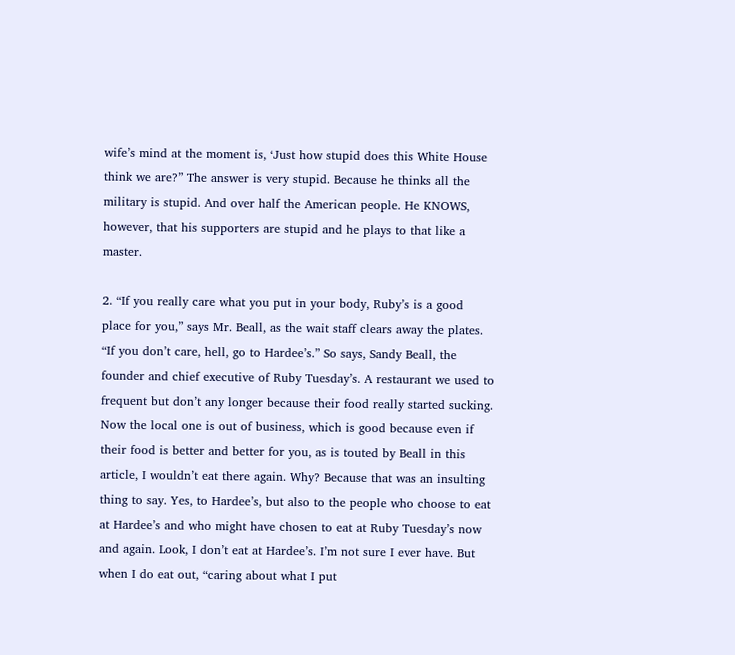wife’s mind at the moment is, ‘Just how stupid does this White House think we are?” The answer is very stupid. Because he thinks all the military is stupid. And over half the American people. He KNOWS, however, that his supporters are stupid and he plays to that like a master.

2. “If you really care what you put in your body, Ruby’s is a good place for you,” says Mr. Beall, as the wait staff clears away the plates. “If you don’t care, hell, go to Hardee’s.” So says, Sandy Beall, the founder and chief executive of Ruby Tuesday’s. A restaurant we used to frequent but don’t any longer because their food really started sucking. Now the local one is out of business, which is good because even if their food is better and better for you, as is touted by Beall in this article, I wouldn’t eat there again. Why? Because that was an insulting thing to say. Yes, to Hardee’s, but also to the people who choose to eat at Hardee’s and who might have chosen to eat at Ruby Tuesday’s now and again. Look, I don’t eat at Hardee’s. I’m not sure I ever have. But when I do eat out, “caring about what I put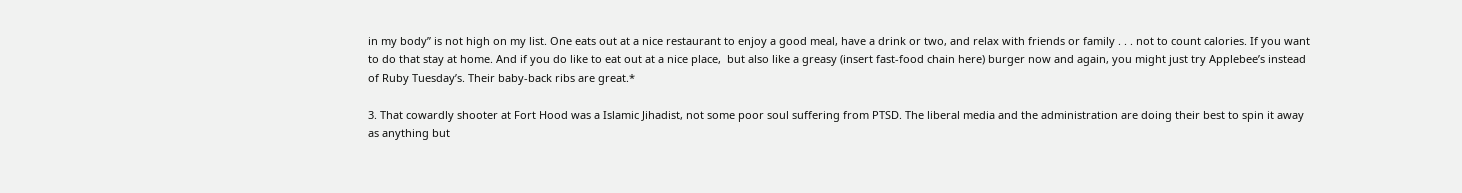in my body” is not high on my list. One eats out at a nice restaurant to enjoy a good meal, have a drink or two, and relax with friends or family . . . not to count calories. If you want to do that stay at home. And if you do like to eat out at a nice place,  but also like a greasy (insert fast-food chain here) burger now and again, you might just try Applebee’s instead of Ruby Tuesday’s. Their baby-back ribs are great.*

3. That cowardly shooter at Fort Hood was a Islamic Jihadist, not some poor soul suffering from PTSD. The liberal media and the administration are doing their best to spin it away as anything but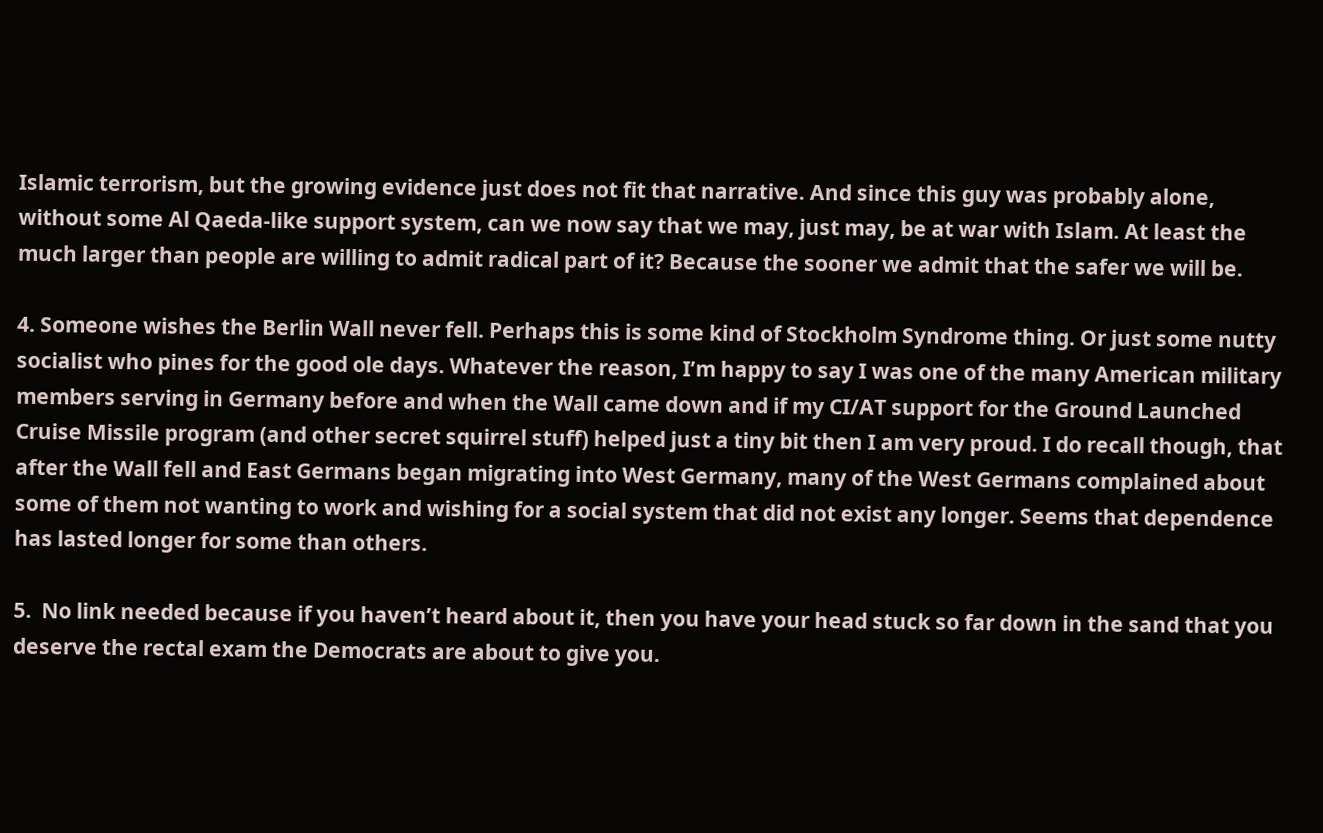Islamic terrorism, but the growing evidence just does not fit that narrative. And since this guy was probably alone, without some Al Qaeda-like support system, can we now say that we may, just may, be at war with Islam. At least the much larger than people are willing to admit radical part of it? Because the sooner we admit that the safer we will be.

4. Someone wishes the Berlin Wall never fell. Perhaps this is some kind of Stockholm Syndrome thing. Or just some nutty socialist who pines for the good ole days. Whatever the reason, I’m happy to say I was one of the many American military members serving in Germany before and when the Wall came down and if my CI/AT support for the Ground Launched Cruise Missile program (and other secret squirrel stuff) helped just a tiny bit then I am very proud. I do recall though, that after the Wall fell and East Germans began migrating into West Germany, many of the West Germans complained about some of them not wanting to work and wishing for a social system that did not exist any longer. Seems that dependence has lasted longer for some than others.

5.  No link needed because if you haven’t heard about it, then you have your head stuck so far down in the sand that you deserve the rectal exam the Democrats are about to give you.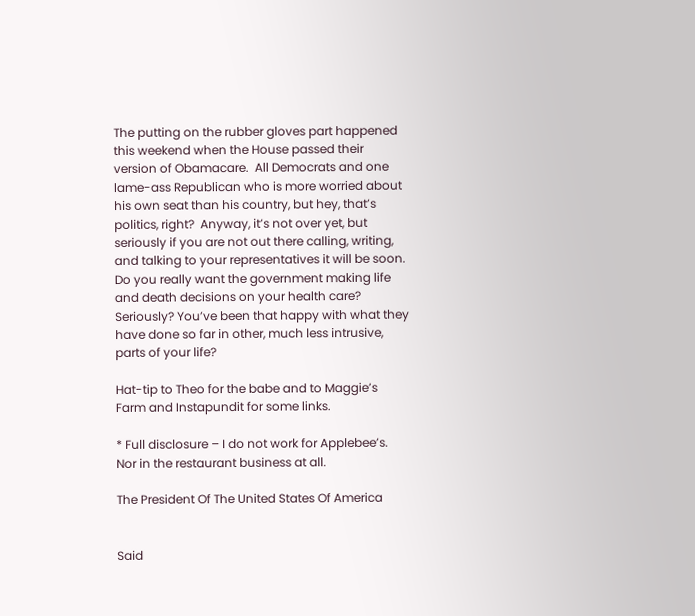The putting on the rubber gloves part happened this weekend when the House passed their version of Obamacare.  All Democrats and one lame-ass Republican who is more worried about his own seat than his country, but hey, that’s politics, right?  Anyway, it’s not over yet, but seriously if you are not out there calling, writing, and talking to your representatives it will be soon.  Do you really want the government making life and death decisions on your health care? Seriously? You’ve been that happy with what they have done so far in other, much less intrusive, parts of your life?

Hat-tip to Theo for the babe and to Maggie’s Farm and Instapundit for some links.

* Full disclosure – I do not work for Applebee’s.  Nor in the restaurant business at all.

The President Of The United States Of America


Said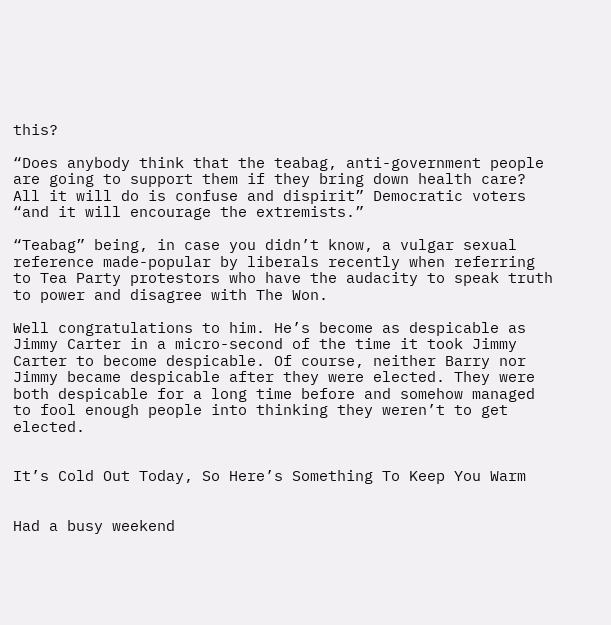this?

“Does anybody think that the teabag, anti-government people are going to support them if they bring down health care? All it will do is confuse and dispirit” Democratic voters “and it will encourage the extremists.”

“Teabag” being, in case you didn’t know, a vulgar sexual reference made-popular by liberals recently when referring to Tea Party protestors who have the audacity to speak truth to power and disagree with The Won.

Well congratulations to him. He’s become as despicable as Jimmy Carter in a micro-second of the time it took Jimmy Carter to become despicable. Of course, neither Barry nor Jimmy became despicable after they were elected. They were both despicable for a long time before and somehow managed to fool enough people into thinking they weren’t to get elected.


It’s Cold Out Today, So Here’s Something To Keep You Warm


Had a busy weekend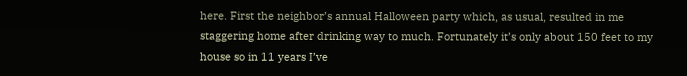here. First the neighbor’s annual Halloween party which, as usual, resulted in me staggering home after drinking way to much. Fortunately it’s only about 150 feet to my house so in 11 years I’ve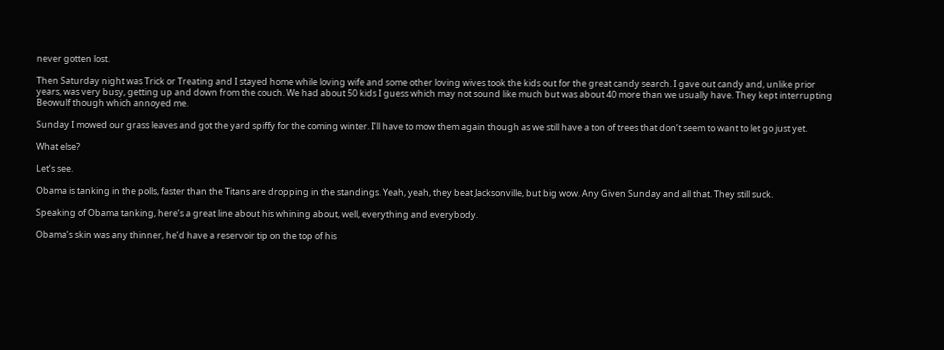never gotten lost.

Then Saturday night was Trick or Treating and I stayed home while loving wife and some other loving wives took the kids out for the great candy search. I gave out candy and, unlike prior years, was very busy, getting up and down from the couch. We had about 50 kids I guess which may not sound like much but was about 40 more than we usually have. They kept interrupting Beowulf though which annoyed me.

Sunday I mowed our grass leaves and got the yard spiffy for the coming winter. I’ll have to mow them again though as we still have a ton of trees that don’t seem to want to let go just yet.

What else?

Let’s see.

Obama is tanking in the polls, faster than the Titans are dropping in the standings. Yeah, yeah, they beat Jacksonville, but big wow. Any Given Sunday and all that. They still suck.

Speaking of Obama tanking, here’s a great line about his whining about, well, everything and everybody.

Obama’s skin was any thinner, he’d have a reservoir tip on the top of his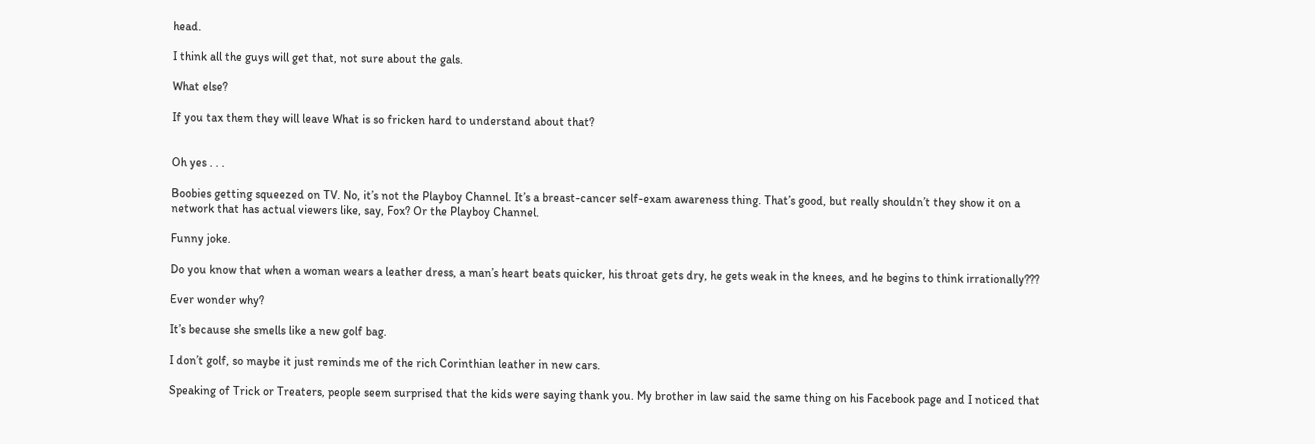head.

I think all the guys will get that, not sure about the gals.

What else?

If you tax them they will leave What is so fricken hard to understand about that?


Oh yes . . .

Boobies getting squeezed on TV. No, it’s not the Playboy Channel. It’s a breast-cancer self-exam awareness thing. That’s good, but really shouldn’t they show it on a network that has actual viewers like, say, Fox? Or the Playboy Channel.

Funny joke.

Do you know that when a woman wears a leather dress, a man’s heart beats quicker, his throat gets dry, he gets weak in the knees, and he begins to think irrationally???

Ever wonder why?

It’s because she smells like a new golf bag.

I don’t golf, so maybe it just reminds me of the rich Corinthian leather in new cars.

Speaking of Trick or Treaters, people seem surprised that the kids were saying thank you. My brother in law said the same thing on his Facebook page and I noticed that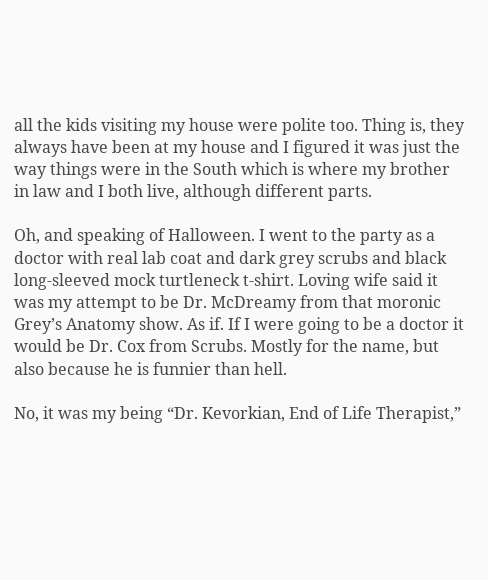all the kids visiting my house were polite too. Thing is, they always have been at my house and I figured it was just the way things were in the South which is where my brother in law and I both live, although different parts.

Oh, and speaking of Halloween. I went to the party as a doctor with real lab coat and dark grey scrubs and black long-sleeved mock turtleneck t-shirt. Loving wife said it was my attempt to be Dr. McDreamy from that moronic Grey’s Anatomy show. As if. If I were going to be a doctor it would be Dr. Cox from Scrubs. Mostly for the name, but also because he is funnier than hell.

No, it was my being “Dr. Kevorkian, End of Life Therapist,”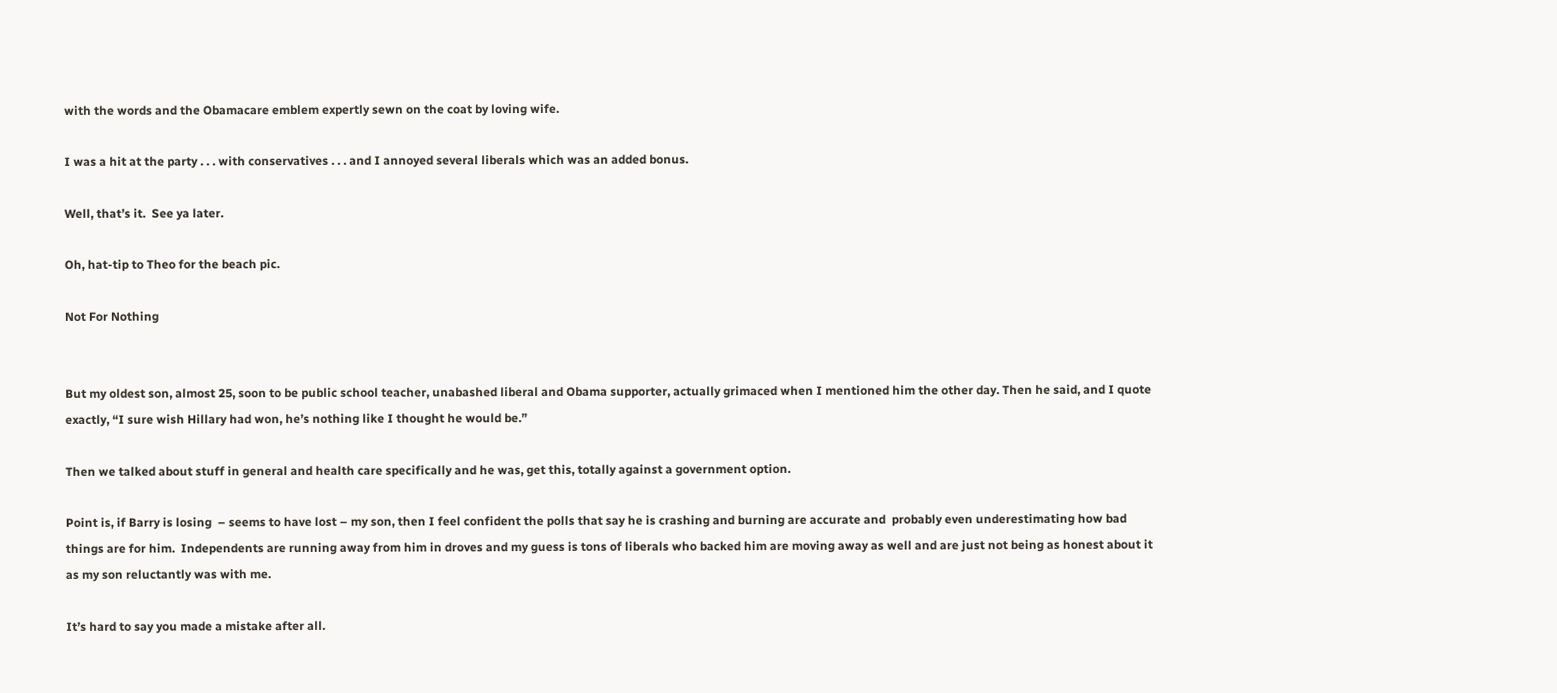with the words and the Obamacare emblem expertly sewn on the coat by loving wife.

I was a hit at the party . . . with conservatives . . . and I annoyed several liberals which was an added bonus.

Well, that’s it.  See ya later.

Oh, hat-tip to Theo for the beach pic.

Not For Nothing


But my oldest son, almost 25, soon to be public school teacher, unabashed liberal and Obama supporter, actually grimaced when I mentioned him the other day. Then he said, and I quote exactly, “I sure wish Hillary had won, he’s nothing like I thought he would be.”

Then we talked about stuff in general and health care specifically and he was, get this, totally against a government option.

Point is, if Barry is losing  – seems to have lost – my son, then I feel confident the polls that say he is crashing and burning are accurate and  probably even underestimating how bad things are for him.  Independents are running away from him in droves and my guess is tons of liberals who backed him are moving away as well and are just not being as honest about it as my son reluctantly was with me.

It’s hard to say you made a mistake after all.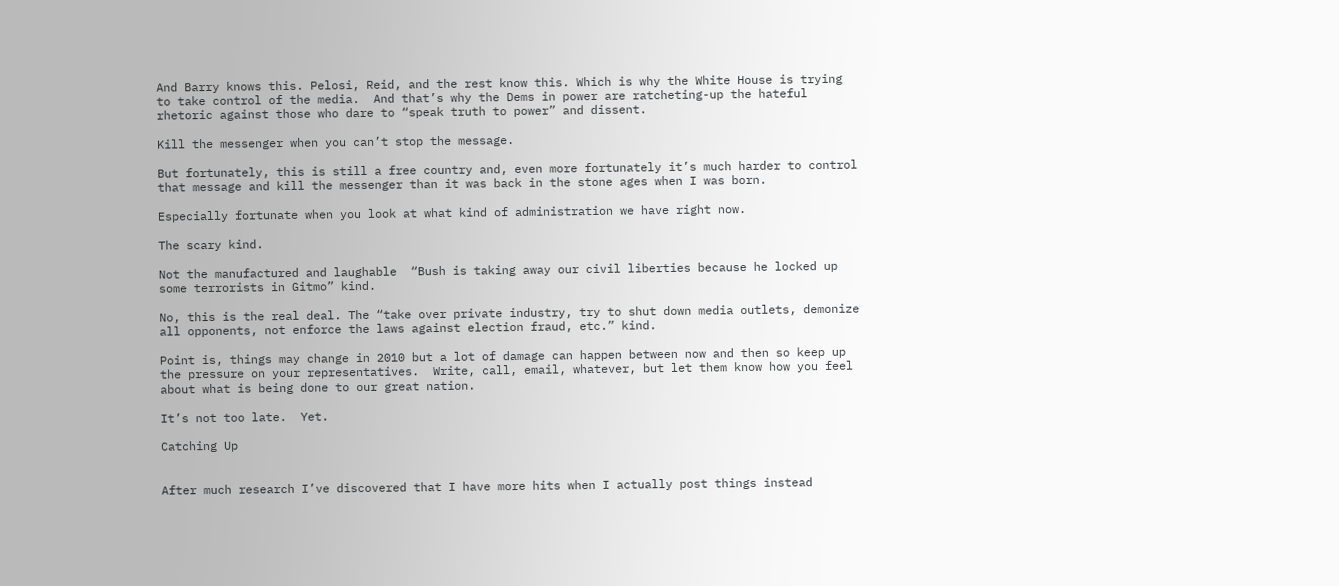And Barry knows this. Pelosi, Reid, and the rest know this. Which is why the White House is trying to take control of the media.  And that’s why the Dems in power are ratcheting-up the hateful rhetoric against those who dare to “speak truth to power” and dissent.

Kill the messenger when you can’t stop the message.

But fortunately, this is still a free country and, even more fortunately it’s much harder to control that message and kill the messenger than it was back in the stone ages when I was born.

Especially fortunate when you look at what kind of administration we have right now.

The scary kind.

Not the manufactured and laughable  “Bush is taking away our civil liberties because he locked up some terrorists in Gitmo” kind.

No, this is the real deal. The “take over private industry, try to shut down media outlets, demonize all opponents, not enforce the laws against election fraud, etc.” kind.

Point is, things may change in 2010 but a lot of damage can happen between now and then so keep up the pressure on your representatives.  Write, call, email, whatever, but let them know how you feel about what is being done to our great nation.

It’s not too late.  Yet.

Catching Up


After much research I’ve discovered that I have more hits when I actually post things instead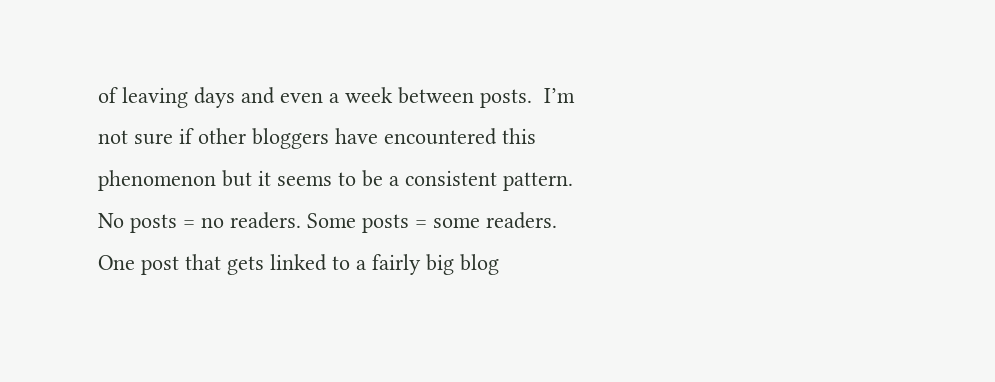of leaving days and even a week between posts.  I’m not sure if other bloggers have encountered this phenomenon but it seems to be a consistent pattern. No posts = no readers. Some posts = some readers. One post that gets linked to a fairly big blog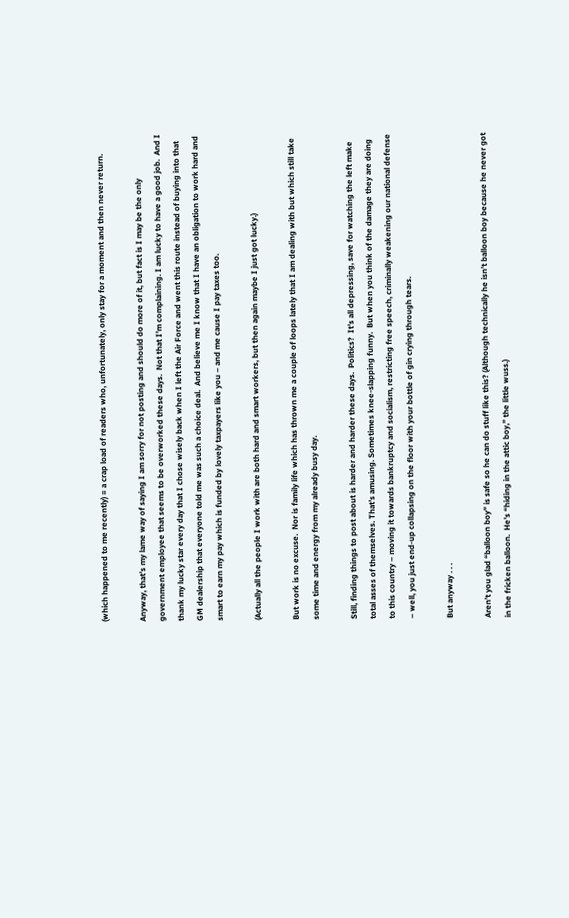(which happened to me recently) = a crap load of readers who, unfortunately, only stay for a moment and then never return.

Anyway, that’s my lame way of saying I am sorry for not posting and should do more of it, but fact is I may be the only government employee that seems to be overworked these days.  Not that I’m complaining. I am lucky to have a good job.  And I thank my lucky star every day that I chose wisely back when I left the Air Force and went this route instead of buying into that GM dealership that everyone told me was such a choice deal.  And believe me I know that I have an obligation to work hard and smart to earn my pay which is funded by lovely taxpayers like you – and me cause I pay taxes too.

(Actually all the people I work with are both hard and smart workers, but then again maybe I just got lucky.)

But work is no excuse.  Nor is family life which has thrown me a couple of loops lately that I am dealing with but which still take some time and energy from my already busy day.

Still, finding things to post about is harder and harder these days.  Politics?  It’s all depressing, save for watching the left make total asses of themselves. That’s amusing. Sometimes knee-slapping funny.  But when you think of the damage they are doing to this country – moving it towards bankruptcy and socialism, restricting free speech, criminally weakening our national defense – well, you just end-up collapsing on the floor with your bottle of gin crying through tears.

But anyway . . .

Aren’t you glad “balloon boy” is safe so he can do stuff like this? (Although technically he isn’t balloon boy because he never got in the fricken balloon.  He’s “hiding in the attic boy,” the little wuss.)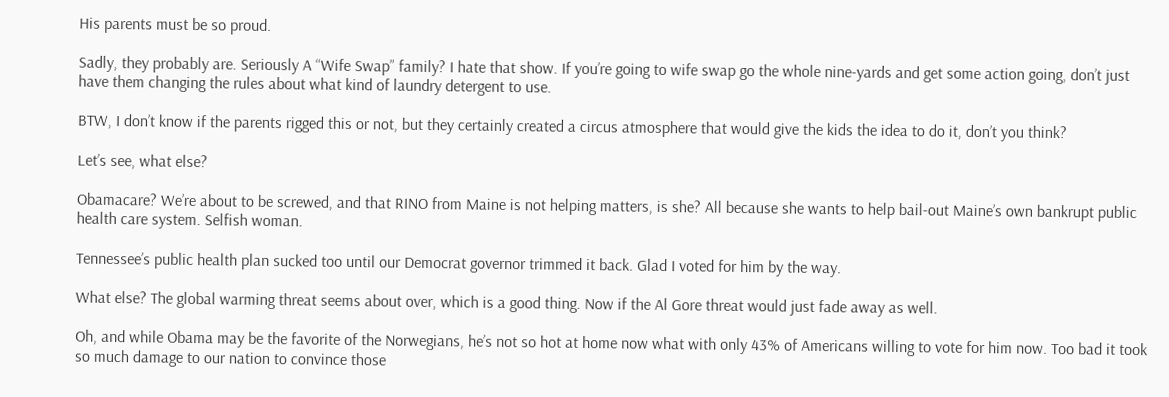His parents must be so proud.

Sadly, they probably are. Seriously A “Wife Swap” family? I hate that show. If you’re going to wife swap go the whole nine-yards and get some action going, don’t just have them changing the rules about what kind of laundry detergent to use.

BTW, I don’t know if the parents rigged this or not, but they certainly created a circus atmosphere that would give the kids the idea to do it, don’t you think?

Let’s see, what else?

Obamacare? We’re about to be screwed, and that RINO from Maine is not helping matters, is she? All because she wants to help bail-out Maine’s own bankrupt public health care system. Selfish woman.

Tennessee’s public health plan sucked too until our Democrat governor trimmed it back. Glad I voted for him by the way.

What else? The global warming threat seems about over, which is a good thing. Now if the Al Gore threat would just fade away as well.

Oh, and while Obama may be the favorite of the Norwegians, he’s not so hot at home now what with only 43% of Americans willing to vote for him now. Too bad it took so much damage to our nation to convince those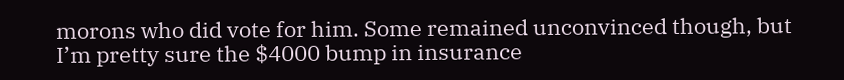morons who did vote for him. Some remained unconvinced though, but I’m pretty sure the $4000 bump in insurance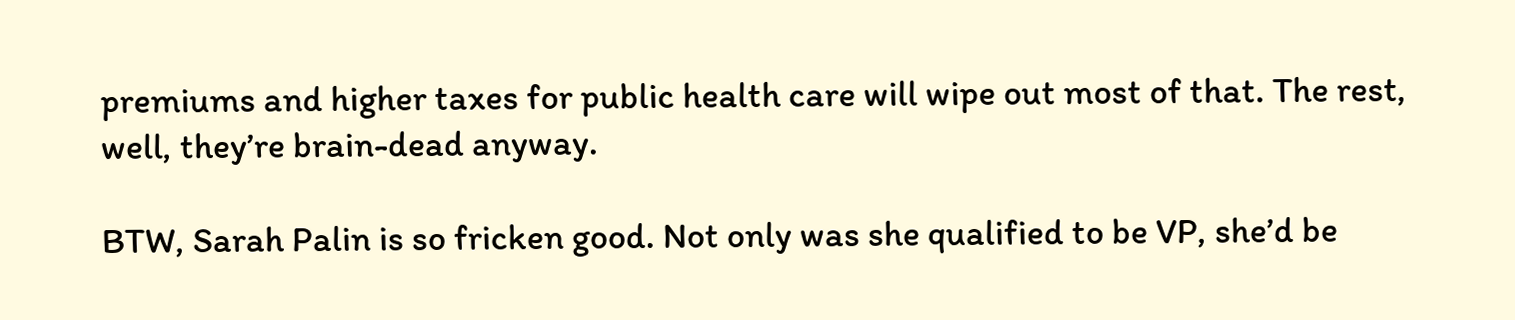premiums and higher taxes for public health care will wipe out most of that. The rest, well, they’re brain-dead anyway.

BTW, Sarah Palin is so fricken good. Not only was she qualified to be VP, she’d be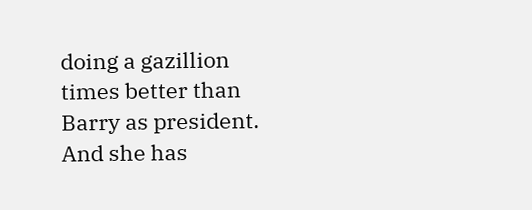doing a gazillion times better than Barry as president. And she has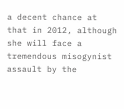a decent chance at that in 2012, although she will face a tremendous misogynist assault by the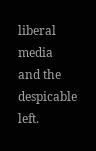liberal media and the despicable left.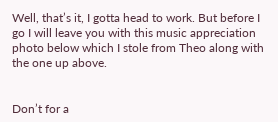Well, that’s it, I gotta head to work. But before I go I will leave you with this music appreciation photo below which I stole from Theo along with the one up above.


Don’t for a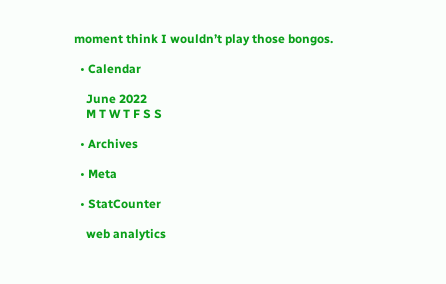moment think I wouldn’t play those bongos.

  • Calendar

    June 2022
    M T W T F S S

  • Archives

  • Meta

  • StatCounter

    web analytics